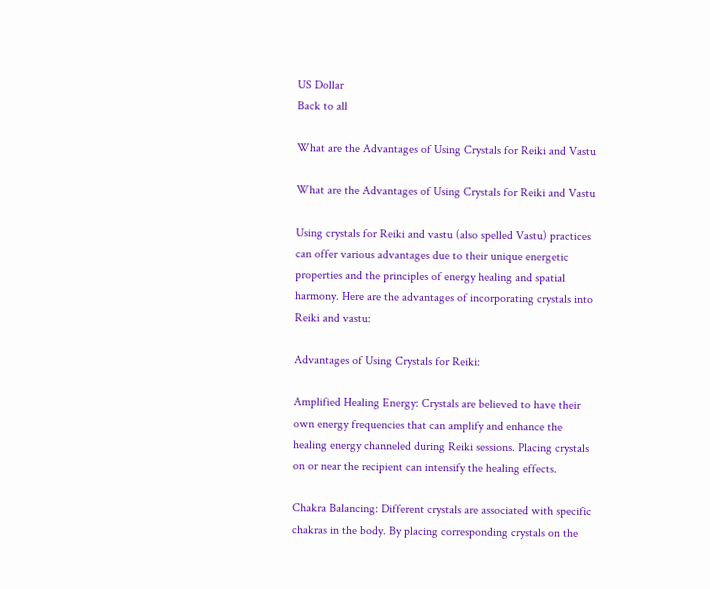US Dollar
Back to all

What are the Advantages of Using Crystals for Reiki and Vastu

What are the Advantages of Using Crystals for Reiki and Vastu

Using crystals for Reiki and vastu (also spelled Vastu) practices can offer various advantages due to their unique energetic properties and the principles of energy healing and spatial harmony. Here are the advantages of incorporating crystals into Reiki and vastu:

Advantages of Using Crystals for Reiki:

Amplified Healing Energy: Crystals are believed to have their own energy frequencies that can amplify and enhance the healing energy channeled during Reiki sessions. Placing crystals on or near the recipient can intensify the healing effects.

Chakra Balancing: Different crystals are associated with specific chakras in the body. By placing corresponding crystals on the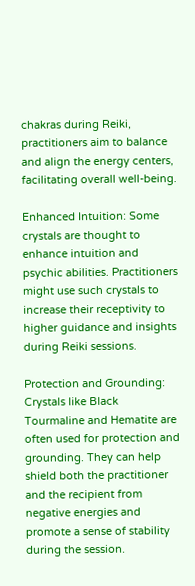chakras during Reiki, practitioners aim to balance and align the energy centers, facilitating overall well-being.

Enhanced Intuition: Some crystals are thought to enhance intuition and psychic abilities. Practitioners might use such crystals to increase their receptivity to higher guidance and insights during Reiki sessions.

Protection and Grounding: Crystals like Black Tourmaline and Hematite are often used for protection and grounding. They can help shield both the practitioner and the recipient from negative energies and promote a sense of stability during the session.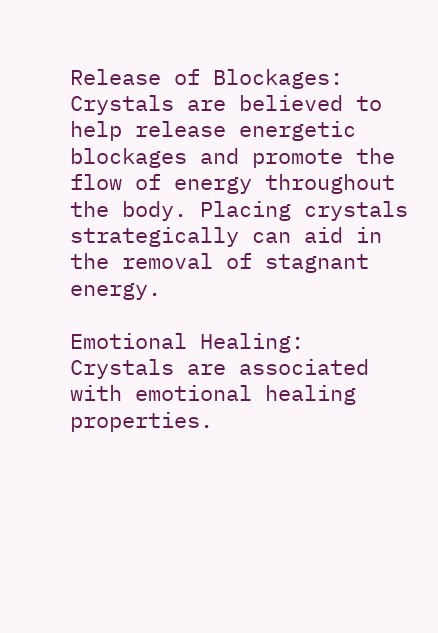Release of Blockages: Crystals are believed to help release energetic blockages and promote the flow of energy throughout the body. Placing crystals strategically can aid in the removal of stagnant energy.

Emotional Healing: Crystals are associated with emotional healing properties.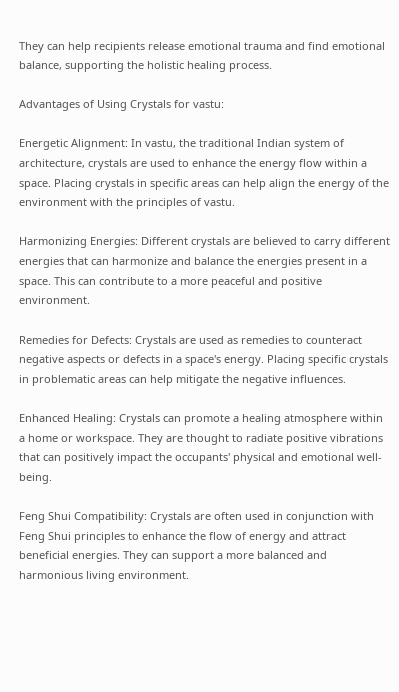They can help recipients release emotional trauma and find emotional balance, supporting the holistic healing process.

Advantages of Using Crystals for vastu:

Energetic Alignment: In vastu, the traditional Indian system of architecture, crystals are used to enhance the energy flow within a space. Placing crystals in specific areas can help align the energy of the environment with the principles of vastu.

Harmonizing Energies: Different crystals are believed to carry different energies that can harmonize and balance the energies present in a space. This can contribute to a more peaceful and positive environment.

Remedies for Defects: Crystals are used as remedies to counteract negative aspects or defects in a space's energy. Placing specific crystals in problematic areas can help mitigate the negative influences.

Enhanced Healing: Crystals can promote a healing atmosphere within a home or workspace. They are thought to radiate positive vibrations that can positively impact the occupants' physical and emotional well-being.

Feng Shui Compatibility: Crystals are often used in conjunction with Feng Shui principles to enhance the flow of energy and attract beneficial energies. They can support a more balanced and harmonious living environment.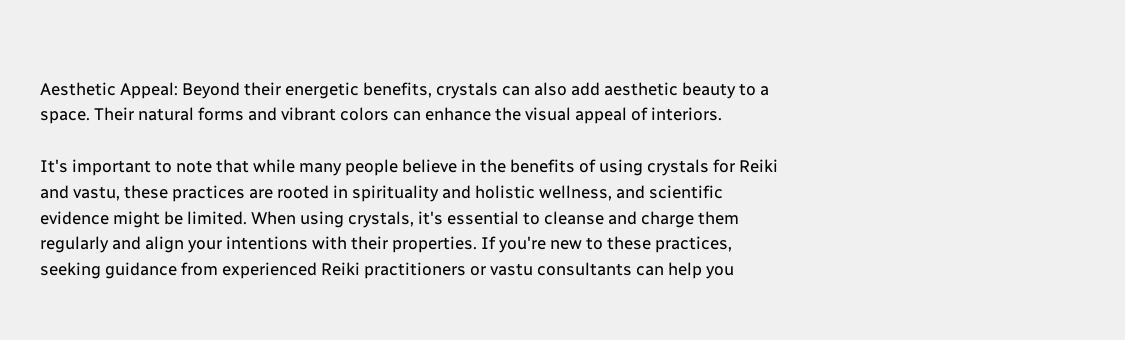Aesthetic Appeal: Beyond their energetic benefits, crystals can also add aesthetic beauty to a space. Their natural forms and vibrant colors can enhance the visual appeal of interiors.

It's important to note that while many people believe in the benefits of using crystals for Reiki and vastu, these practices are rooted in spirituality and holistic wellness, and scientific evidence might be limited. When using crystals, it's essential to cleanse and charge them regularly and align your intentions with their properties. If you're new to these practices, seeking guidance from experienced Reiki practitioners or vastu consultants can help you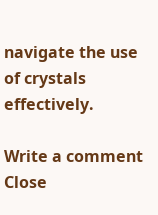navigate the use of crystals effectively.

Write a comment Close